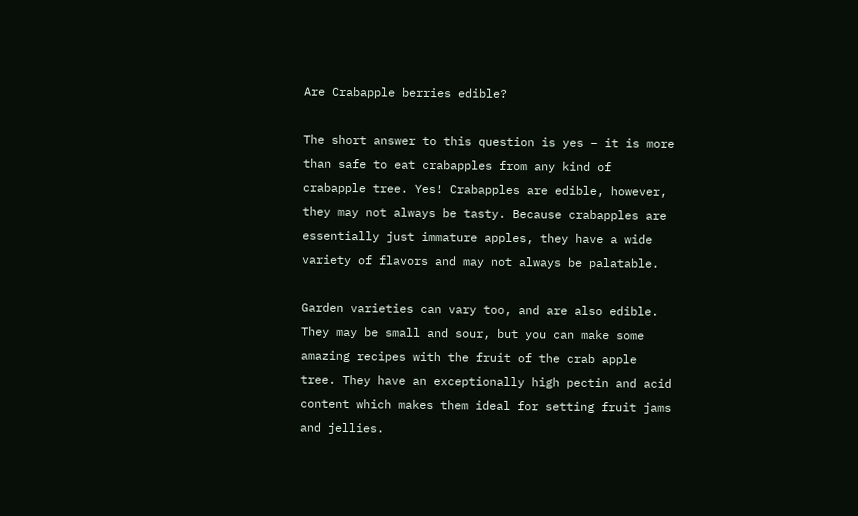Are Crabapple berries edible?

The short answer to this question is yes – it is more than safe to eat crabapples from any kind of crabapple tree. Yes! Crabapples are edible, however, they may not always be tasty. Because crabapples are essentially just immature apples, they have a wide variety of flavors and may not always be palatable.

Garden varieties can vary too, and are also edible. They may be small and sour, but you can make some amazing recipes with the fruit of the crab apple tree. They have an exceptionally high pectin and acid content which makes them ideal for setting fruit jams and jellies.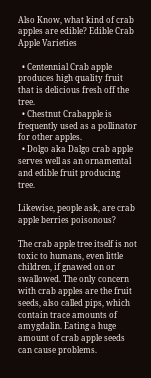Also Know, what kind of crab apples are edible? Edible Crab Apple Varieties

  • Centennial Crab apple produces high quality fruit that is delicious fresh off the tree.
  • Chestnut Crabapple is frequently used as a pollinator for other apples.
  • Dolgo aka Dalgo crab apple serves well as an ornamental and edible fruit producing tree.

Likewise, people ask, are crab apple berries poisonous?

The crab apple tree itself is not toxic to humans, even little children, if gnawed on or swallowed. The only concern with crab apples are the fruit seeds, also called pips, which contain trace amounts of amygdalin. Eating a huge amount of crab apple seeds can cause problems.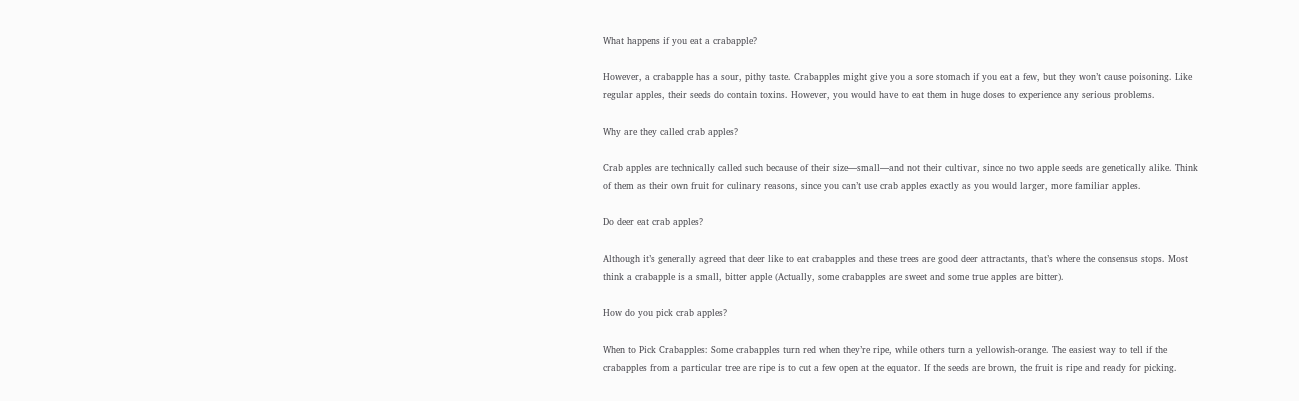What happens if you eat a crabapple?

However, a crabapple has a sour, pithy taste. Crabapples might give you a sore stomach if you eat a few, but they won’t cause poisoning. Like regular apples, their seeds do contain toxins. However, you would have to eat them in huge doses to experience any serious problems.

Why are they called crab apples?

Crab apples are technically called such because of their size—small—and not their cultivar, since no two apple seeds are genetically alike. Think of them as their own fruit for culinary reasons, since you can’t use crab apples exactly as you would larger, more familiar apples.

Do deer eat crab apples?

Although it’s generally agreed that deer like to eat crabapples and these trees are good deer attractants, that’s where the consensus stops. Most think a crabapple is a small, bitter apple (Actually, some crabapples are sweet and some true apples are bitter).

How do you pick crab apples?

When to Pick Crabapples: Some crabapples turn red when they’re ripe, while others turn a yellowish-orange. The easiest way to tell if the crabapples from a particular tree are ripe is to cut a few open at the equator. If the seeds are brown, the fruit is ripe and ready for picking.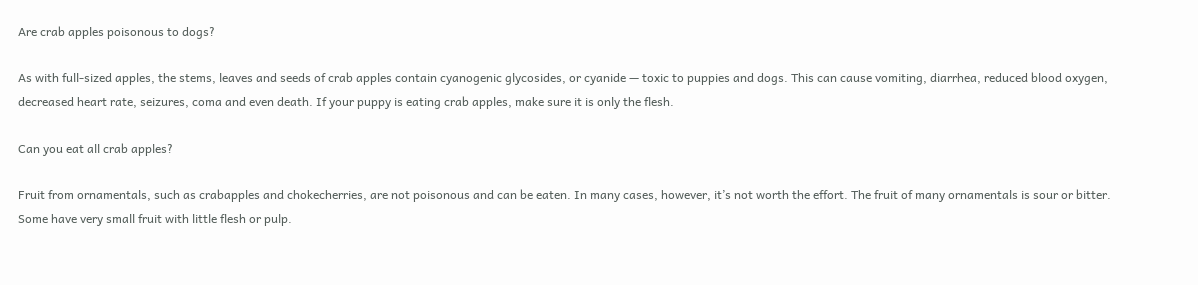Are crab apples poisonous to dogs?

As with full-sized apples, the stems, leaves and seeds of crab apples contain cyanogenic glycosides, or cyanide — toxic to puppies and dogs. This can cause vomiting, diarrhea, reduced blood oxygen, decreased heart rate, seizures, coma and even death. If your puppy is eating crab apples, make sure it is only the flesh.

Can you eat all crab apples?

Fruit from ornamentals, such as crabapples and chokecherries, are not poisonous and can be eaten. In many cases, however, it’s not worth the effort. The fruit of many ornamentals is sour or bitter. Some have very small fruit with little flesh or pulp.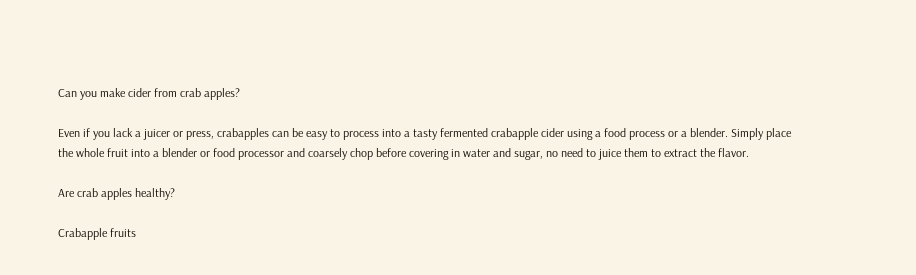Can you make cider from crab apples?

Even if you lack a juicer or press, crabapples can be easy to process into a tasty fermented crabapple cider using a food process or a blender. Simply place the whole fruit into a blender or food processor and coarsely chop before covering in water and sugar, no need to juice them to extract the flavor.

Are crab apples healthy?

Crabapple fruits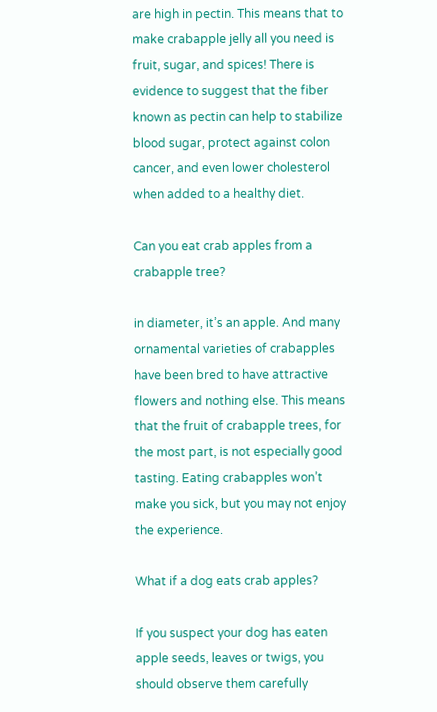are high in pectin. This means that to make crabapple jelly all you need is fruit, sugar, and spices! There is evidence to suggest that the fiber known as pectin can help to stabilize blood sugar, protect against colon cancer, and even lower cholesterol when added to a healthy diet.

Can you eat crab apples from a crabapple tree?

in diameter, it’s an apple. And many ornamental varieties of crabapples have been bred to have attractive flowers and nothing else. This means that the fruit of crabapple trees, for the most part, is not especially good tasting. Eating crabapples won’t make you sick, but you may not enjoy the experience.

What if a dog eats crab apples?

If you suspect your dog has eaten apple seeds, leaves or twigs, you should observe them carefully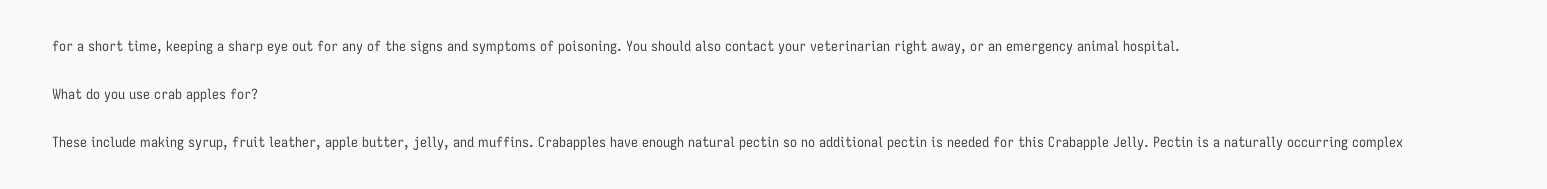for a short time, keeping a sharp eye out for any of the signs and symptoms of poisoning. You should also contact your veterinarian right away, or an emergency animal hospital.

What do you use crab apples for?

These include making syrup, fruit leather, apple butter, jelly, and muffins. Crabapples have enough natural pectin so no additional pectin is needed for this Crabapple Jelly. Pectin is a naturally occurring complex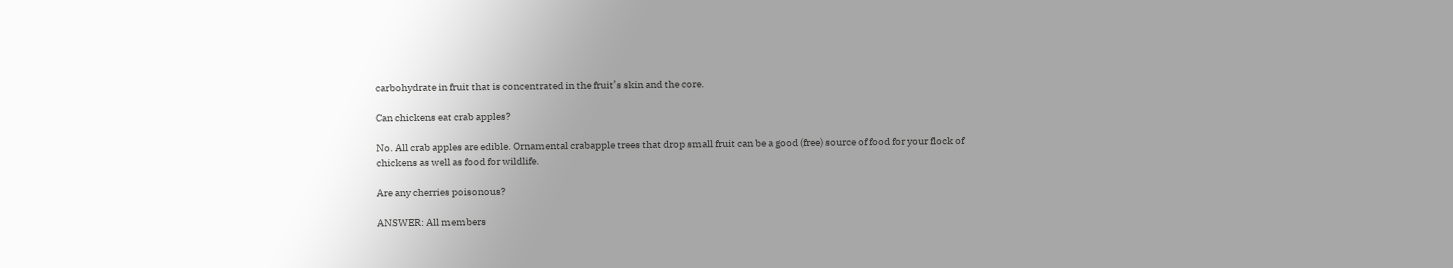carbohydrate in fruit that is concentrated in the fruit’s skin and the core.

Can chickens eat crab apples?

No. All crab apples are edible. Ornamental crabapple trees that drop small fruit can be a good (free) source of food for your flock of chickens as well as food for wildlife.

Are any cherries poisonous?

ANSWER: All members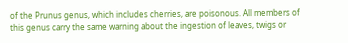of the Prunus genus, which includes cherries, are poisonous. All members of this genus carry the same warning about the ingestion of leaves, twigs or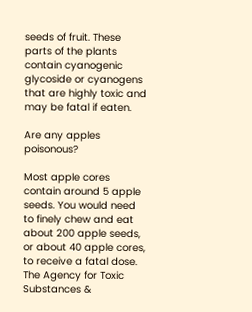seeds of fruit. These parts of the plants contain cyanogenic glycoside or cyanogens that are highly toxic and may be fatal if eaten.

Are any apples poisonous?

Most apple cores contain around 5 apple seeds. You would need to finely chew and eat about 200 apple seeds, or about 40 apple cores, to receive a fatal dose. The Agency for Toxic Substances &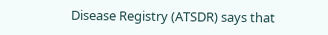Disease Registry (ATSDR) says that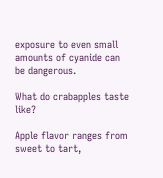exposure to even small amounts of cyanide can be dangerous.

What do crabapples taste like?

Apple flavor ranges from sweet to tart,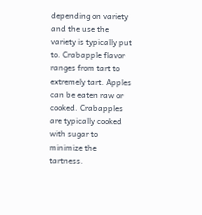depending on variety and the use the variety is typically put to. Crabapple flavor ranges from tart to extremely tart. Apples can be eaten raw or cooked. Crabapples are typically cooked with sugar to minimize the tartness.